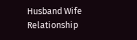Husband Wife Relationship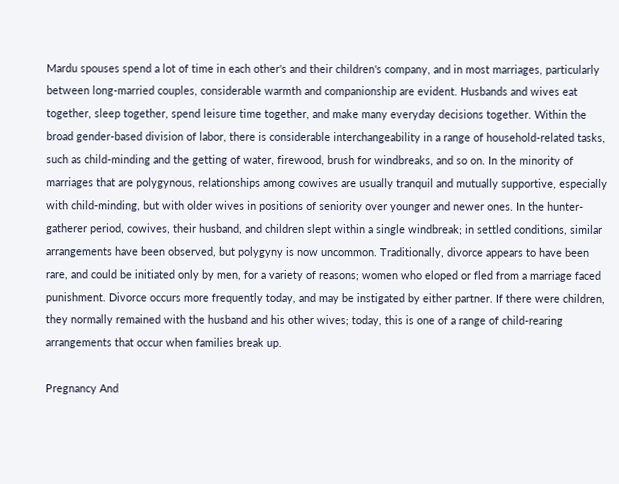Mardu spouses spend a lot of time in each other's and their children's company, and in most marriages, particularly between long-married couples, considerable warmth and companionship are evident. Husbands and wives eat together, sleep together, spend leisure time together, and make many everyday decisions together. Within the broad gender-based division of labor, there is considerable interchangeability in a range of household-related tasks, such as child-minding and the getting of water, firewood, brush for windbreaks, and so on. In the minority of marriages that are polygynous, relationships among cowives are usually tranquil and mutually supportive, especially with child-minding, but with older wives in positions of seniority over younger and newer ones. In the hunter-gatherer period, cowives, their husband, and children slept within a single windbreak; in settled conditions, similar arrangements have been observed, but polygyny is now uncommon. Traditionally, divorce appears to have been rare, and could be initiated only by men, for a variety of reasons; women who eloped or fled from a marriage faced punishment. Divorce occurs more frequently today, and may be instigated by either partner. If there were children, they normally remained with the husband and his other wives; today, this is one of a range of child-rearing arrangements that occur when families break up.

Pregnancy And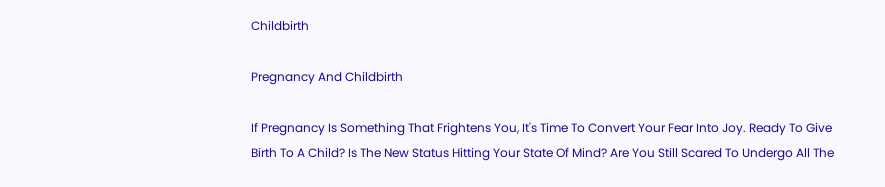Childbirth

Pregnancy And Childbirth

If Pregnancy Is Something That Frightens You, It's Time To Convert Your Fear Into Joy. Ready To Give Birth To A Child? Is The New Status Hitting Your State Of Mind? Are You Still Scared To Undergo All The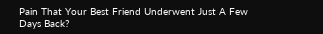Pain That Your Best Friend Underwent Just A Few Days Back?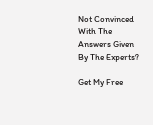Not Convinced With The Answers Given By The Experts?

Get My Free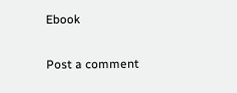Ebook

Post a comment